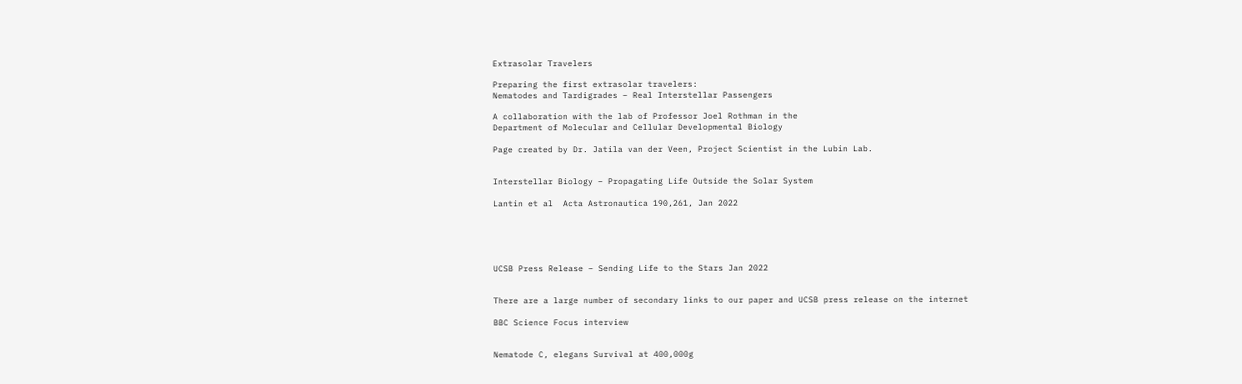Extrasolar Travelers

Preparing the first extrasolar travelers:
Nematodes and Tardigrades – Real Interstellar Passengers

A collaboration with the lab of Professor Joel Rothman in the
Department of Molecular and Cellular Developmental Biology

Page created by Dr. Jatila van der Veen, Project Scientist in the Lubin Lab.


Interstellar Biology – Propagating Life Outside the Solar System

Lantin et al  Acta Astronautica 190,261, Jan 2022





UCSB Press Release – Sending Life to the Stars Jan 2022


There are a large number of secondary links to our paper and UCSB press release on the internet

BBC Science Focus interview


Nematode C, elegans Survival at 400,000g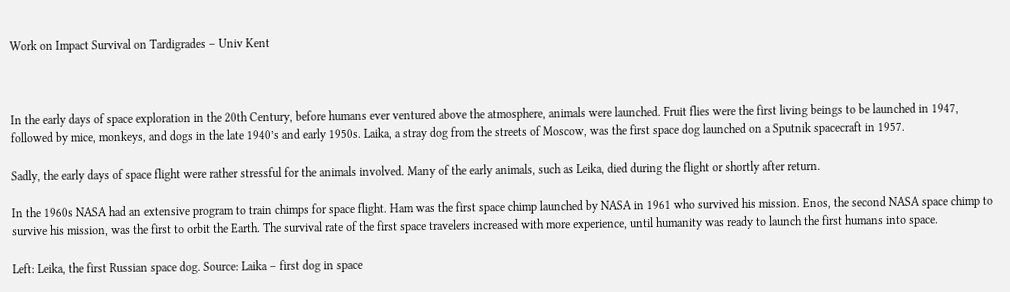Work on Impact Survival on Tardigrades – Univ Kent



In the early days of space exploration in the 20th Century, before humans ever ventured above the atmosphere, animals were launched. Fruit flies were the first living beings to be launched in 1947, followed by mice, monkeys, and dogs in the late 1940’s and early 1950s. Laika, a stray dog from the streets of Moscow, was the first space dog launched on a Sputnik spacecraft in 1957.

Sadly, the early days of space flight were rather stressful for the animals involved. Many of the early animals, such as Leika, died during the flight or shortly after return.

In the 1960s NASA had an extensive program to train chimps for space flight. Ham was the first space chimp launched by NASA in 1961 who survived his mission. Enos, the second NASA space chimp to survive his mission, was the first to orbit the Earth. The survival rate of the first space travelers increased with more experience, until humanity was ready to launch the first humans into space.

Left: Leika, the first Russian space dog. Source: Laika – first dog in space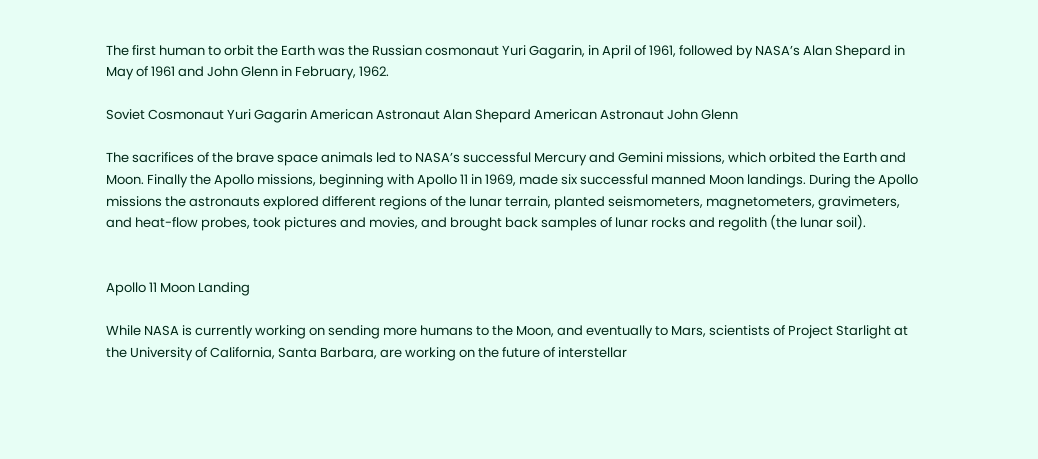The first human to orbit the Earth was the Russian cosmonaut Yuri Gagarin, in April of 1961, followed by NASA’s Alan Shepard in May of 1961 and John Glenn in February, 1962.

Soviet Cosmonaut Yuri Gagarin American Astronaut Alan Shepard American Astronaut John Glenn

The sacrifices of the brave space animals led to NASA’s successful Mercury and Gemini missions, which orbited the Earth and Moon. Finally the Apollo missions, beginning with Apollo 11 in 1969, made six successful manned Moon landings. During the Apollo missions the astronauts explored different regions of the lunar terrain, planted seismometers, magnetometers, gravimeters, and heat-flow probes, took pictures and movies, and brought back samples of lunar rocks and regolith (the lunar soil).


Apollo 11 Moon Landing

While NASA is currently working on sending more humans to the Moon, and eventually to Mars, scientists of Project Starlight at the University of California, Santa Barbara, are working on the future of interstellar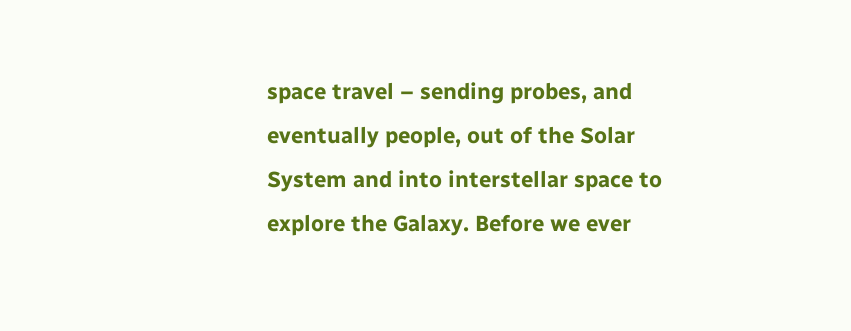space travel – sending probes, and eventually people, out of the Solar System and into interstellar space to explore the Galaxy. Before we ever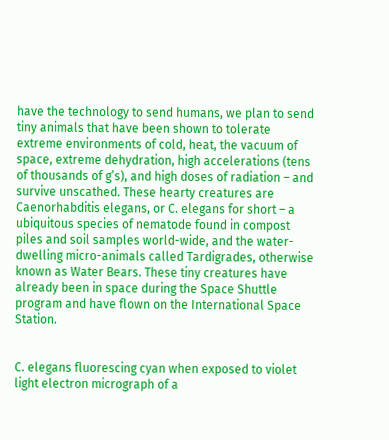have the technology to send humans, we plan to send tiny animals that have been shown to tolerate extreme environments of cold, heat, the vacuum of space, extreme dehydration, high accelerations (tens of thousands of g’s), and high doses of radiation – and survive unscathed. These hearty creatures are Caenorhabditis elegans, or C. elegans for short – a ubiquitous species of nematode found in compost piles and soil samples world-wide, and the water-dwelling micro-animals called Tardigrades, otherwise known as Water Bears. These tiny creatures have already been in space during the Space Shuttle program and have flown on the International Space Station.


C. elegans fluorescing cyan when exposed to violet light electron micrograph of a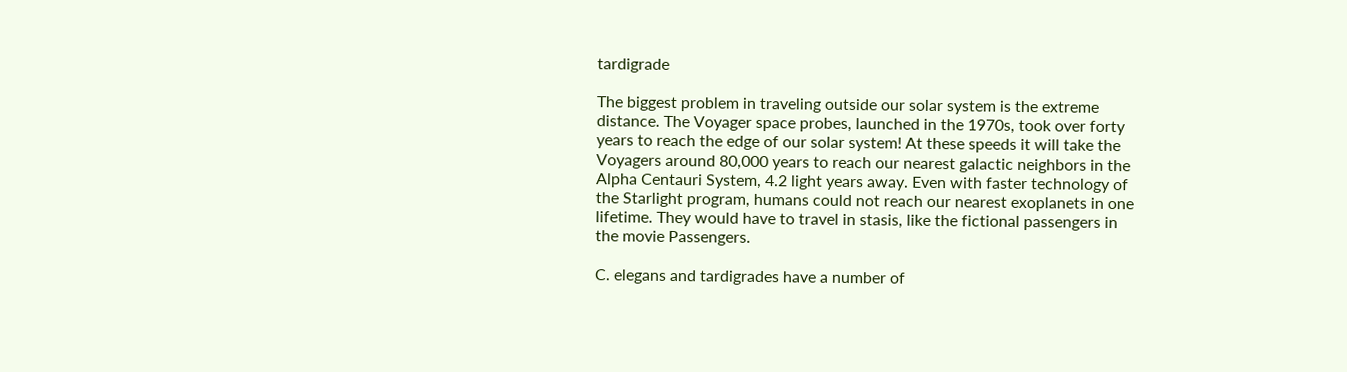tardigrade

The biggest problem in traveling outside our solar system is the extreme distance. The Voyager space probes, launched in the 1970s, took over forty years to reach the edge of our solar system! At these speeds it will take the Voyagers around 80,000 years to reach our nearest galactic neighbors in the Alpha Centauri System, 4.2 light years away. Even with faster technology of the Starlight program, humans could not reach our nearest exoplanets in one lifetime. They would have to travel in stasis, like the fictional passengers in the movie Passengers.

C. elegans and tardigrades have a number of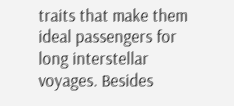traits that make them ideal passengers for long interstellar voyages. Besides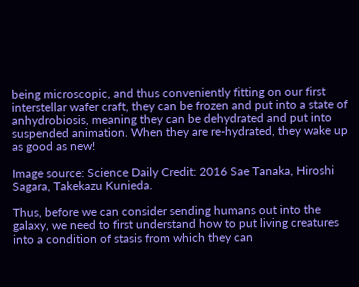being microscopic, and thus conveniently fitting on our first interstellar wafer craft, they can be frozen and put into a state of anhydrobiosis, meaning they can be dehydrated and put into suspended animation. When they are re-hydrated, they wake up as good as new!

Image source: Science Daily Credit: 2016 Sae Tanaka, Hiroshi Sagara, Takekazu Kunieda.

Thus, before we can consider sending humans out into the galaxy, we need to first understand how to put living creatures into a condition of stasis from which they can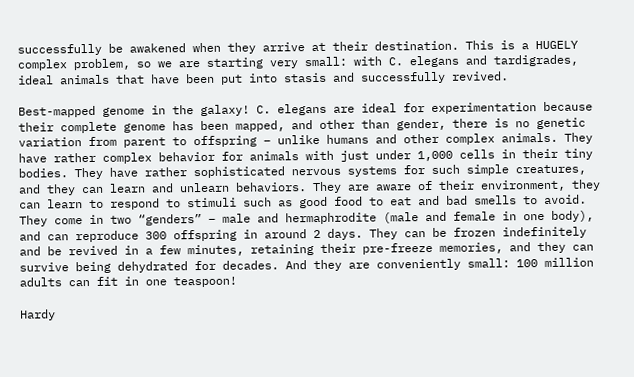successfully be awakened when they arrive at their destination. This is a HUGELY complex problem, so we are starting very small: with C. elegans and tardigrades, ideal animals that have been put into stasis and successfully revived.

Best-mapped genome in the galaxy! C. elegans are ideal for experimentation because their complete genome has been mapped, and other than gender, there is no genetic variation from parent to offspring – unlike humans and other complex animals. They have rather complex behavior for animals with just under 1,000 cells in their tiny bodies. They have rather sophisticated nervous systems for such simple creatures, and they can learn and unlearn behaviors. They are aware of their environment, they can learn to respond to stimuli such as good food to eat and bad smells to avoid. They come in two “genders” – male and hermaphrodite (male and female in one body), and can reproduce 300 offspring in around 2 days. They can be frozen indefinitely and be revived in a few minutes, retaining their pre-freeze memories, and they can survive being dehydrated for decades. And they are conveniently small: 100 million adults can fit in one teaspoon!

Hardy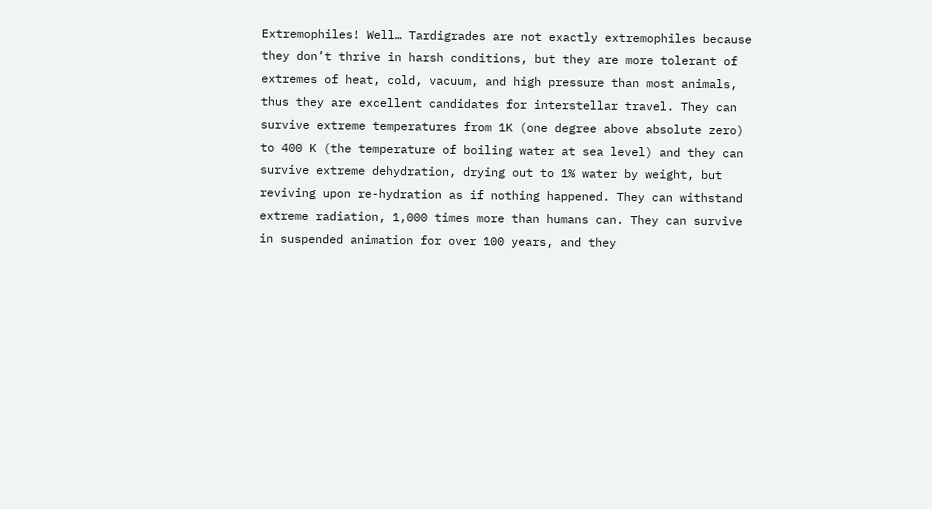Extremophiles! Well… Tardigrades are not exactly extremophiles because they don’t thrive in harsh conditions, but they are more tolerant of extremes of heat, cold, vacuum, and high pressure than most animals, thus they are excellent candidates for interstellar travel. They can survive extreme temperatures from 1K (one degree above absolute zero) to 400 K (the temperature of boiling water at sea level) and they can survive extreme dehydration, drying out to 1% water by weight, but reviving upon re-hydration as if nothing happened. They can withstand extreme radiation, 1,000 times more than humans can. They can survive in suspended animation for over 100 years, and they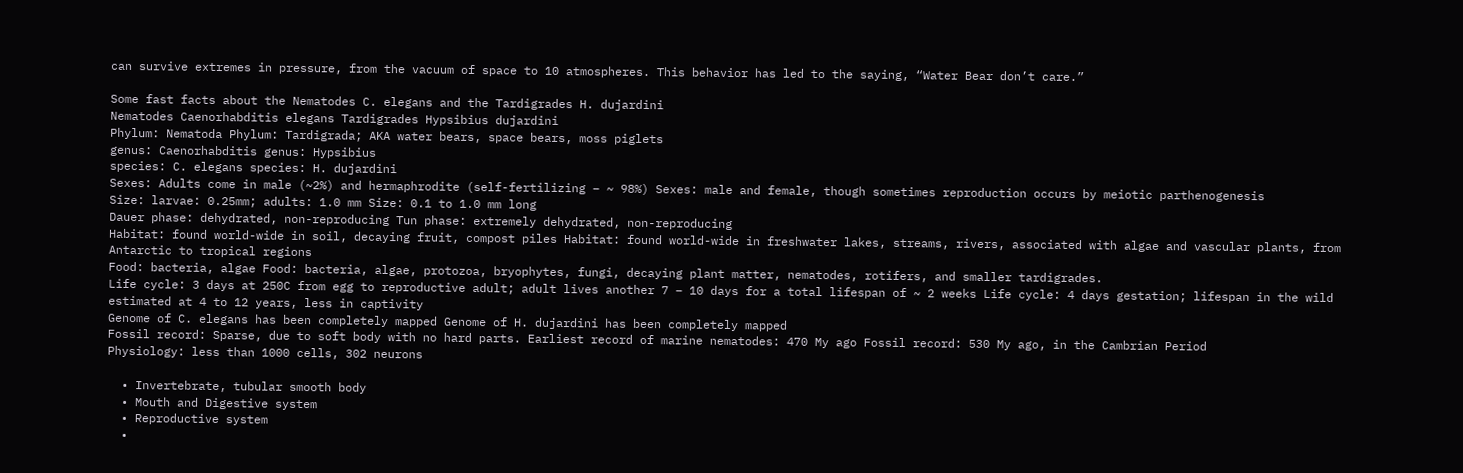can survive extremes in pressure, from the vacuum of space to 10 atmospheres. This behavior has led to the saying, “Water Bear don’t care.”

Some fast facts about the Nematodes C. elegans and the Tardigrades H. dujardini
Nematodes Caenorhabditis elegans Tardigrades Hypsibius dujardini
Phylum: Nematoda Phylum: Tardigrada; AKA water bears, space bears, moss piglets
genus: Caenorhabditis genus: Hypsibius
species: C. elegans species: H. dujardini
Sexes: Adults come in male (~2%) and hermaphrodite (self-fertilizing – ~ 98%) Sexes: male and female, though sometimes reproduction occurs by meiotic parthenogenesis
Size: larvae: 0.25mm; adults: 1.0 mm Size: 0.1 to 1.0 mm long
Dauer phase: dehydrated, non-reproducing Tun phase: extremely dehydrated, non-reproducing
Habitat: found world-wide in soil, decaying fruit, compost piles Habitat: found world-wide in freshwater lakes, streams, rivers, associated with algae and vascular plants, from Antarctic to tropical regions
Food: bacteria, algae Food: bacteria, algae, protozoa, bryophytes, fungi, decaying plant matter, nematodes, rotifers, and smaller tardigrades.
Life cycle: 3 days at 250C from egg to reproductive adult; adult lives another 7 – 10 days for a total lifespan of ~ 2 weeks Life cycle: 4 days gestation; lifespan in the wild estimated at 4 to 12 years, less in captivity
Genome of C. elegans has been completely mapped Genome of H. dujardini has been completely mapped
Fossil record: Sparse, due to soft body with no hard parts. Earliest record of marine nematodes: 470 My ago Fossil record: 530 My ago, in the Cambrian Period
Physiology: less than 1000 cells, 302 neurons

  • Invertebrate, tubular smooth body
  • Mouth and Digestive system
  • Reproductive system
  •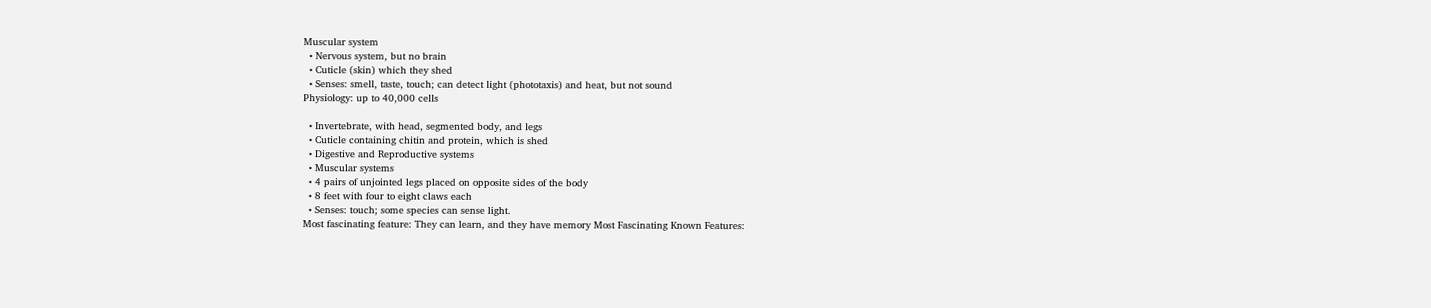Muscular system
  • Nervous system, but no brain
  • Cuticle (skin) which they shed
  • Senses: smell, taste, touch; can detect light (phototaxis) and heat, but not sound
Physiology: up to 40,000 cells

  • Invertebrate, with head, segmented body, and legs
  • Cuticle containing chitin and protein, which is shed
  • Digestive and Reproductive systems
  • Muscular systems
  • 4 pairs of unjointed legs placed on opposite sides of the body
  • 8 feet with four to eight claws each
  • Senses: touch; some species can sense light.
Most fascinating feature: They can learn, and they have memory Most Fascinating Known Features: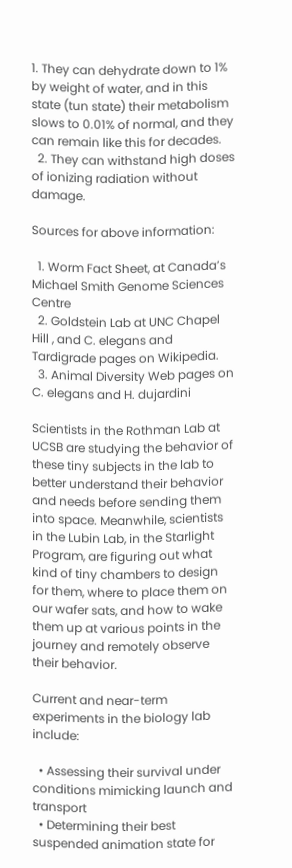1. They can dehydrate down to 1% by weight of water, and in this state (tun state) their metabolism slows to 0.01% of normal, and they can remain like this for decades.
  2. They can withstand high doses of ionizing radiation without damage.

Sources for above information:

  1. Worm Fact Sheet, at Canada’s Michael Smith Genome Sciences Centre
  2. Goldstein Lab at UNC Chapel Hill , and C. elegans and Tardigrade pages on Wikipedia.
  3. Animal Diversity Web pages on C. elegans and H. dujardini

Scientists in the Rothman Lab at UCSB are studying the behavior of these tiny subjects in the lab to better understand their behavior and needs before sending them into space. Meanwhile, scientists in the Lubin Lab, in the Starlight Program, are figuring out what kind of tiny chambers to design for them, where to place them on our wafer sats, and how to wake them up at various points in the journey and remotely observe their behavior.

Current and near-term experiments in the biology lab include:

  • Assessing their survival under conditions mimicking launch and transport
  • Determining their best suspended animation state for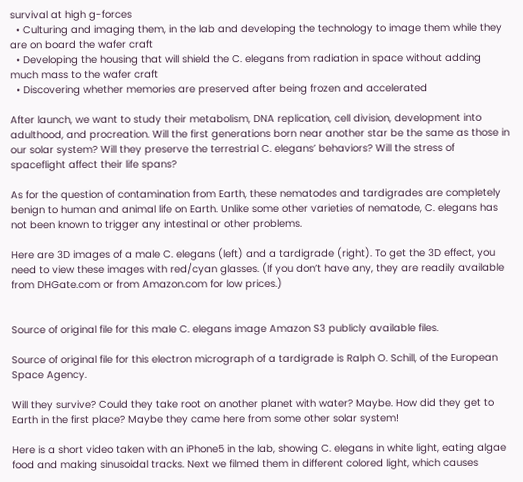survival at high g-forces
  • Culturing and imaging them, in the lab and developing the technology to image them while they are on board the wafer craft
  • Developing the housing that will shield the C. elegans from radiation in space without adding much mass to the wafer craft
  • Discovering whether memories are preserved after being frozen and accelerated

After launch, we want to study their metabolism, DNA replication, cell division, development into adulthood, and procreation. Will the first generations born near another star be the same as those in our solar system? Will they preserve the terrestrial C. elegans’ behaviors? Will the stress of spaceflight affect their life spans?

As for the question of contamination from Earth, these nematodes and tardigrades are completely benign to human and animal life on Earth. Unlike some other varieties of nematode, C. elegans has not been known to trigger any intestinal or other problems.

Here are 3D images of a male C. elegans (left) and a tardigrade (right). To get the 3D effect, you need to view these images with red/cyan glasses. (If you don’t have any, they are readily available from DHGate.com or from Amazon.com for low prices.)


Source of original file for this male C. elegans image Amazon S3 publicly available files.

Source of original file for this electron micrograph of a tardigrade is Ralph O. Schill, of the European Space Agency.

Will they survive? Could they take root on another planet with water? Maybe. How did they get to Earth in the first place? Maybe they came here from some other solar system!

Here is a short video taken with an iPhone5 in the lab, showing C. elegans in white light, eating algae food and making sinusoidal tracks. Next we filmed them in different colored light, which causes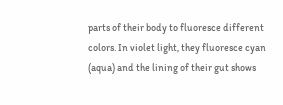parts of their body to fluoresce different colors. In violet light, they fluoresce cyan (aqua) and the lining of their gut shows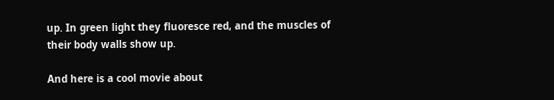up. In green light they fluoresce red, and the muscles of their body walls show up.

And here is a cool movie about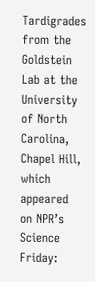Tardigrades from the Goldstein Lab at the University of North Carolina, Chapel Hill, which appeared
on NPR’s Science Friday: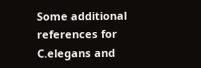Some additional references for C.elegans and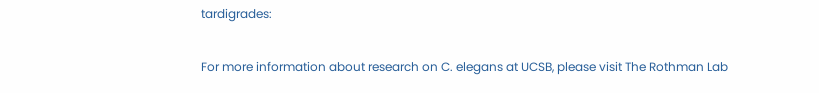tardigrades:

For more information about research on C. elegans at UCSB, please visit The Rothman Lab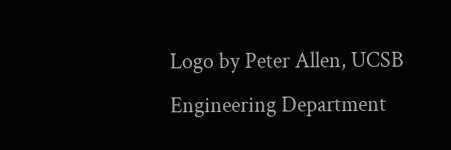Logo by Peter Allen, UCSB Engineering Department